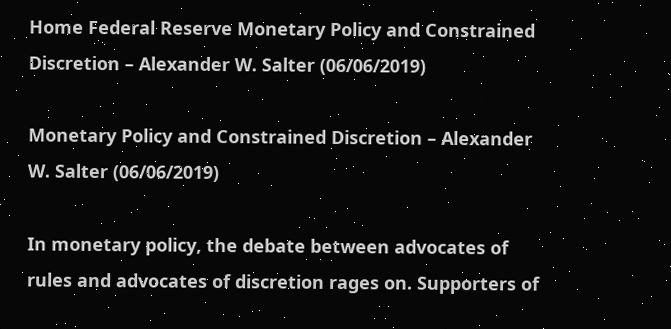Home Federal Reserve Monetary Policy and Constrained Discretion – Alexander W. Salter (06/06/2019)

Monetary Policy and Constrained Discretion – Alexander W. Salter (06/06/2019)

In monetary policy, the debate between advocates of rules and advocates of discretion rages on. Supporters of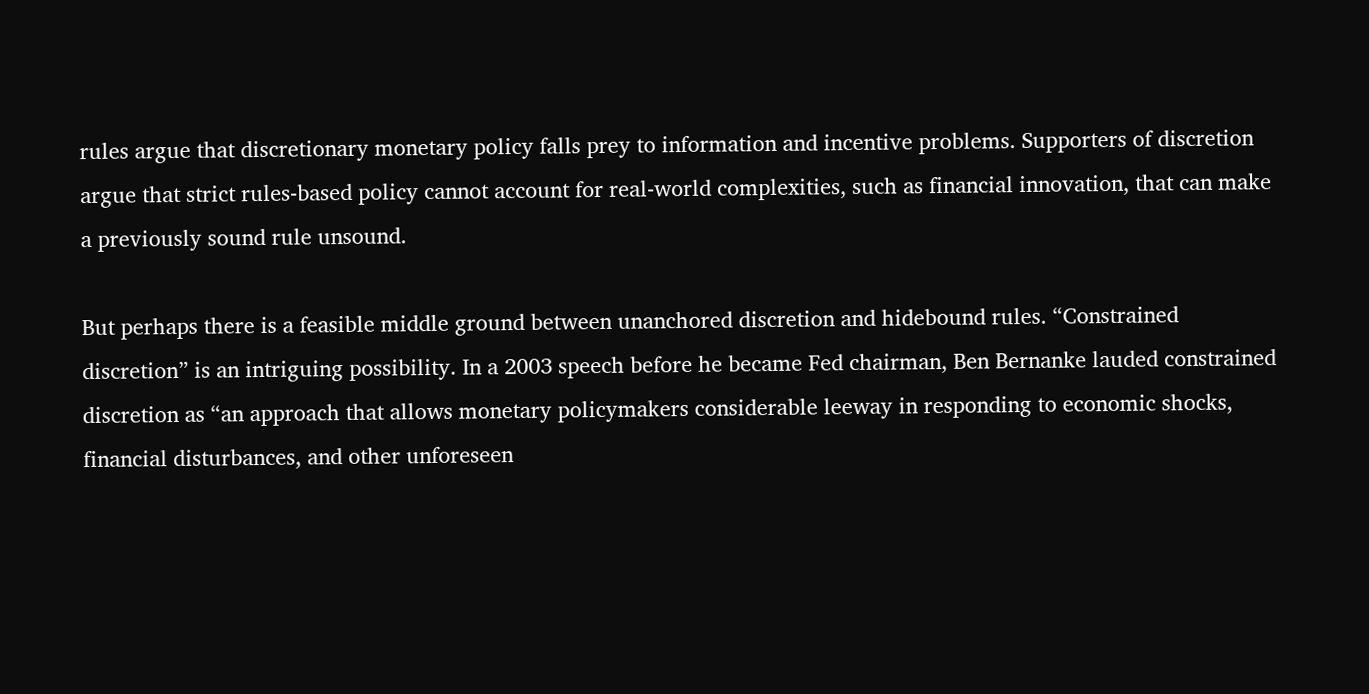rules argue that discretionary monetary policy falls prey to information and incentive problems. Supporters of discretion argue that strict rules-based policy cannot account for real-world complexities, such as financial innovation, that can make a previously sound rule unsound.

But perhaps there is a feasible middle ground between unanchored discretion and hidebound rules. “Constrained discretion” is an intriguing possibility. In a 2003 speech before he became Fed chairman, Ben Bernanke lauded constrained discretion as “an approach that allows monetary policymakers considerable leeway in responding to economic shocks, financial disturbances, and other unforeseen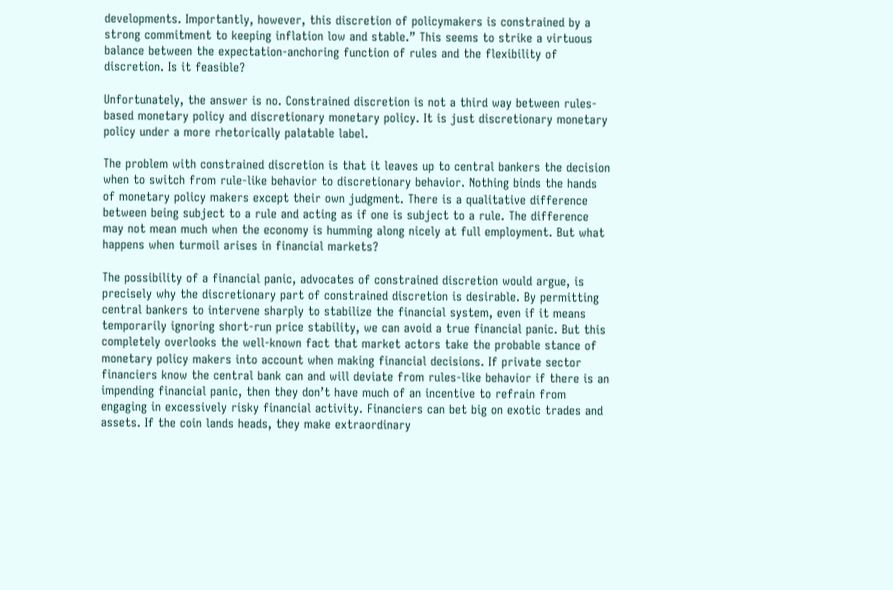developments. Importantly, however, this discretion of policymakers is constrained by a strong commitment to keeping inflation low and stable.” This seems to strike a virtuous balance between the expectation-anchoring function of rules and the flexibility of discretion. Is it feasible?

Unfortunately, the answer is no. Constrained discretion is not a third way between rules-based monetary policy and discretionary monetary policy. It is just discretionary monetary policy under a more rhetorically palatable label.

The problem with constrained discretion is that it leaves up to central bankers the decision when to switch from rule-like behavior to discretionary behavior. Nothing binds the hands of monetary policy makers except their own judgment. There is a qualitative difference between being subject to a rule and acting as if one is subject to a rule. The difference may not mean much when the economy is humming along nicely at full employment. But what happens when turmoil arises in financial markets?

The possibility of a financial panic, advocates of constrained discretion would argue, is precisely why the discretionary part of constrained discretion is desirable. By permitting central bankers to intervene sharply to stabilize the financial system, even if it means temporarily ignoring short-run price stability, we can avoid a true financial panic. But this completely overlooks the well-known fact that market actors take the probable stance of monetary policy makers into account when making financial decisions. If private sector financiers know the central bank can and will deviate from rules-like behavior if there is an impending financial panic, then they don’t have much of an incentive to refrain from engaging in excessively risky financial activity. Financiers can bet big on exotic trades and assets. If the coin lands heads, they make extraordinary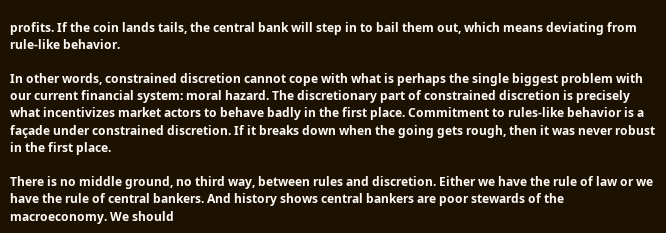profits. If the coin lands tails, the central bank will step in to bail them out, which means deviating from rule-like behavior.

In other words, constrained discretion cannot cope with what is perhaps the single biggest problem with our current financial system: moral hazard. The discretionary part of constrained discretion is precisely what incentivizes market actors to behave badly in the first place. Commitment to rules-like behavior is a façade under constrained discretion. If it breaks down when the going gets rough, then it was never robust in the first place.

There is no middle ground, no third way, between rules and discretion. Either we have the rule of law or we have the rule of central bankers. And history shows central bankers are poor stewards of the macroeconomy. We should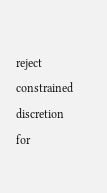reject constrained discretion for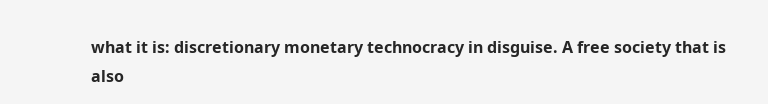what it is: discretionary monetary technocracy in disguise. A free society that is also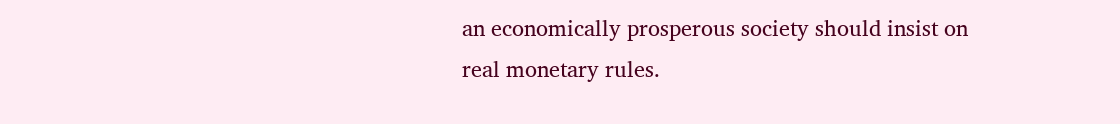an economically prosperous society should insist on real monetary rules.